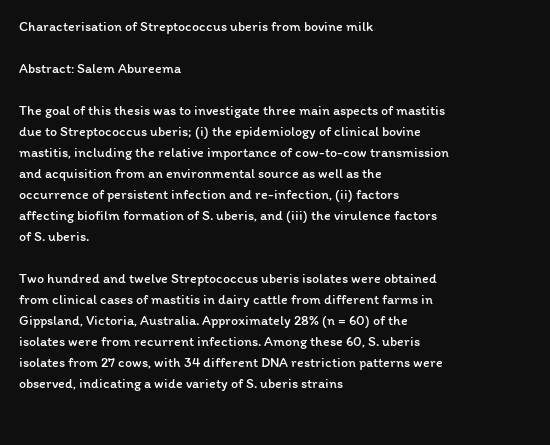Characterisation of Streptococcus uberis from bovine milk

Abstract: Salem Abureema

The goal of this thesis was to investigate three main aspects of mastitis due to Streptococcus uberis; (i) the epidemiology of clinical bovine mastitis, including the relative importance of cow-to-cow transmission and acquisition from an environmental source as well as the occurrence of persistent infection and re-infection, (ii) factors affecting biofilm formation of S. uberis, and (iii) the virulence factors of S. uberis.

Two hundred and twelve Streptococcus uberis isolates were obtained from clinical cases of mastitis in dairy cattle from different farms in Gippsland, Victoria, Australia. Approximately 28% (n = 60) of the isolates were from recurrent infections. Among these 60, S. uberis isolates from 27 cows, with 34 different DNA restriction patterns were observed, indicating a wide variety of S. uberis strains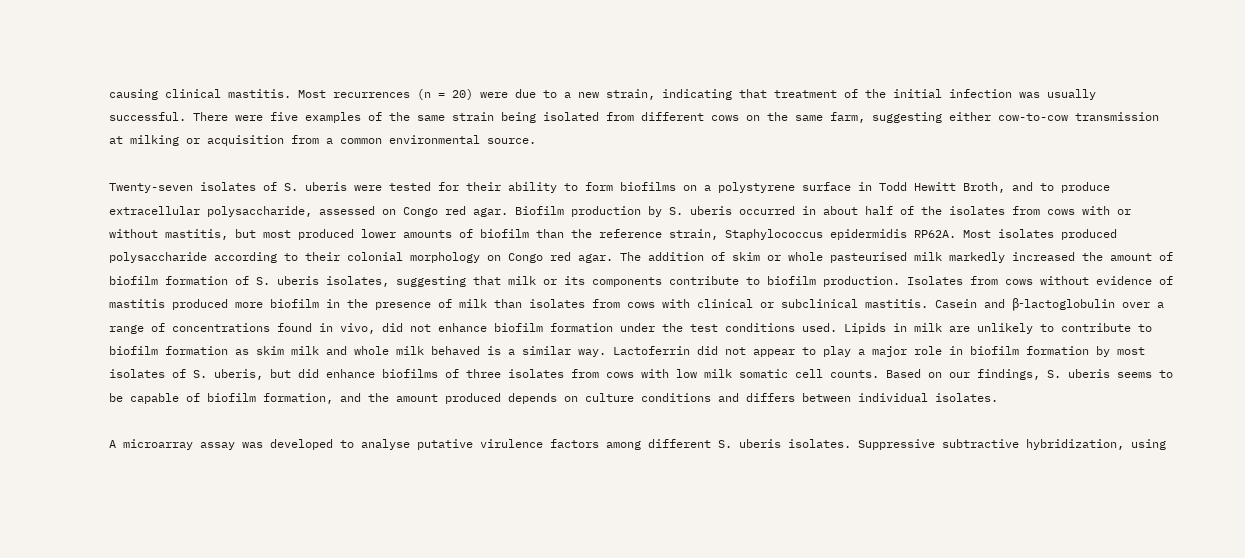causing clinical mastitis. Most recurrences (n = 20) were due to a new strain, indicating that treatment of the initial infection was usually successful. There were five examples of the same strain being isolated from different cows on the same farm, suggesting either cow-to-cow transmission at milking or acquisition from a common environmental source.

Twenty-seven isolates of S. uberis were tested for their ability to form biofilms on a polystyrene surface in Todd Hewitt Broth, and to produce extracellular polysaccharide, assessed on Congo red agar. Biofilm production by S. uberis occurred in about half of the isolates from cows with or without mastitis, but most produced lower amounts of biofilm than the reference strain, Staphylococcus epidermidis RP62A. Most isolates produced polysaccharide according to their colonial morphology on Congo red agar. The addition of skim or whole pasteurised milk markedly increased the amount of biofilm formation of S. uberis isolates, suggesting that milk or its components contribute to biofilm production. Isolates from cows without evidence of mastitis produced more biofilm in the presence of milk than isolates from cows with clinical or subclinical mastitis. Casein and β-lactoglobulin over a range of concentrations found in vivo, did not enhance biofilm formation under the test conditions used. Lipids in milk are unlikely to contribute to biofilm formation as skim milk and whole milk behaved is a similar way. Lactoferrin did not appear to play a major role in biofilm formation by most isolates of S. uberis, but did enhance biofilms of three isolates from cows with low milk somatic cell counts. Based on our findings, S. uberis seems to be capable of biofilm formation, and the amount produced depends on culture conditions and differs between individual isolates.

A microarray assay was developed to analyse putative virulence factors among different S. uberis isolates. Suppressive subtractive hybridization, using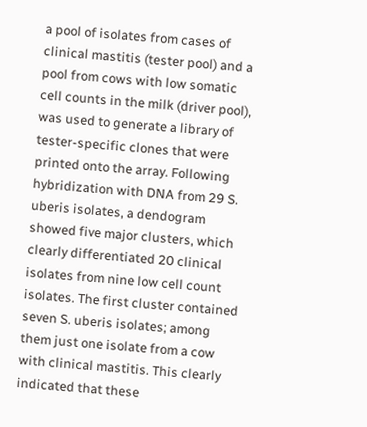a pool of isolates from cases of clinical mastitis (tester pool) and a pool from cows with low somatic cell counts in the milk (driver pool), was used to generate a library of tester-specific clones that were printed onto the array. Following hybridization with DNA from 29 S. uberis isolates, a dendogram showed five major clusters, which clearly differentiated 20 clinical isolates from nine low cell count isolates. The first cluster contained seven S. uberis isolates; among them just one isolate from a cow with clinical mastitis. This clearly indicated that these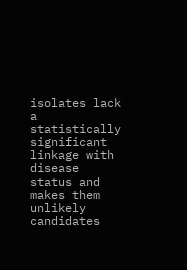isolates lack a statistically significant linkage with disease status and makes them unlikely candidates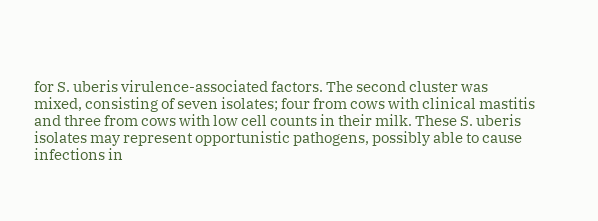for S. uberis virulence-associated factors. The second cluster was mixed, consisting of seven isolates; four from cows with clinical mastitis and three from cows with low cell counts in their milk. These S. uberis isolates may represent opportunistic pathogens, possibly able to cause infections in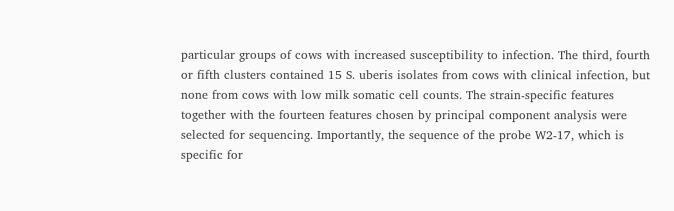particular groups of cows with increased susceptibility to infection. The third, fourth or fifth clusters contained 15 S. uberis isolates from cows with clinical infection, but none from cows with low milk somatic cell counts. The strain-specific features together with the fourteen features chosen by principal component analysis were selected for sequencing. Importantly, the sequence of the probe W2-17, which is specific for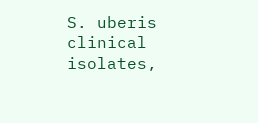S. uberis clinical isolates,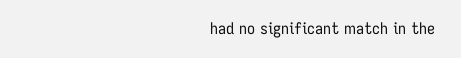had no significant match in the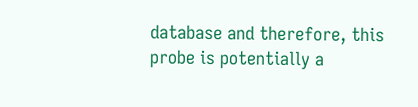database and therefore, this probe is potentially a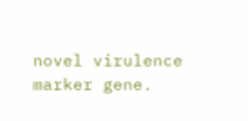novel virulence marker gene.